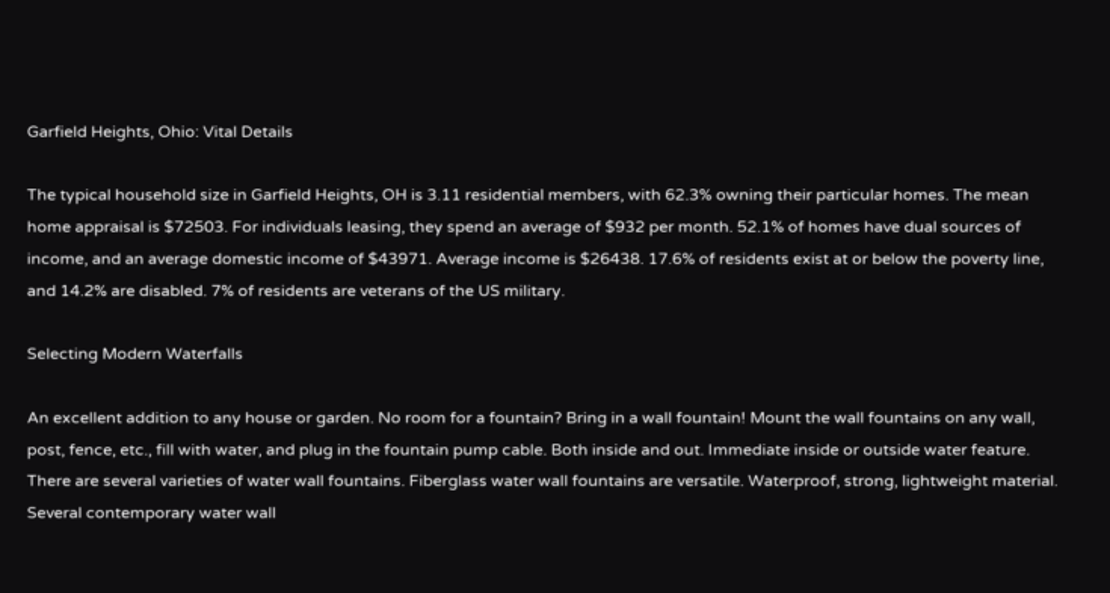Garfield Heights, Ohio: Vital Details

The typical household size in Garfield Heights, OH is 3.11 residential members, with 62.3% owning their particular homes. The mean home appraisal is $72503. For individuals leasing, they spend an average of $932 per month. 52.1% of homes have dual sources of income, and an average domestic income of $43971. Average income is $26438. 17.6% of residents exist at or below the poverty line, and 14.2% are disabled. 7% of residents are veterans of the US military.

Selecting Modern Waterfalls

An excellent addition to any house or garden. No room for a fountain? Bring in a wall fountain! Mount the wall fountains on any wall, post, fence, etc., fill with water, and plug in the fountain pump cable. Both inside and out. Immediate inside or outside water feature. There are several varieties of water wall fountains. Fiberglass water wall fountains are versatile. Waterproof, strong, lightweight material. Several contemporary water wall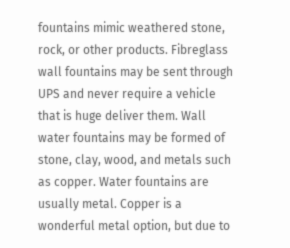fountains mimic weathered stone, rock, or other products. Fibreglass wall fountains may be sent through UPS and never require a vehicle that is huge deliver them. Wall water fountains may be formed of stone, clay, wood, and metals such as copper. Water fountains are usually metal. Copper is a wonderful metal option, but due to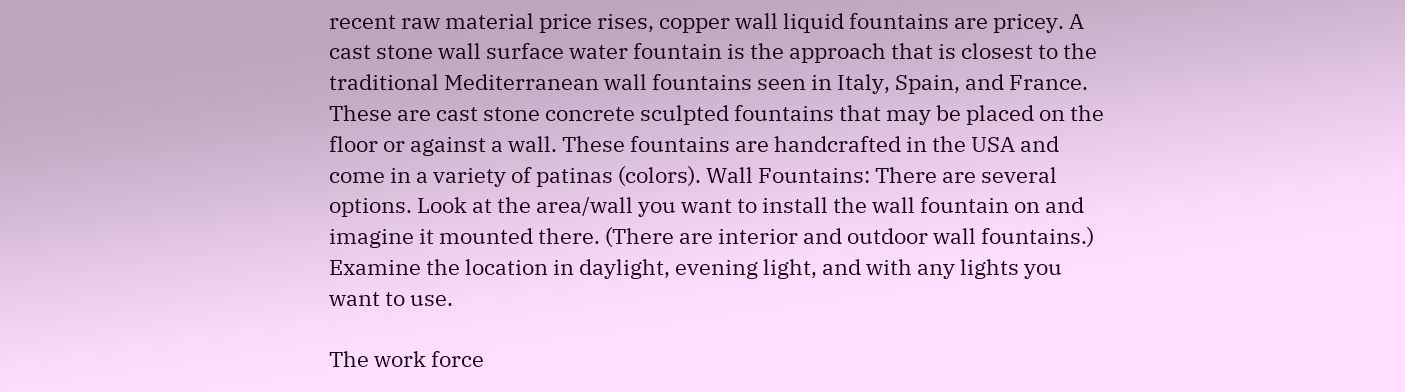recent raw material price rises, copper wall liquid fountains are pricey. A cast stone wall surface water fountain is the approach that is closest to the traditional Mediterranean wall fountains seen in Italy, Spain, and France. These are cast stone concrete sculpted fountains that may be placed on the floor or against a wall. These fountains are handcrafted in the USA and come in a variety of patinas (colors). Wall Fountains: There are several options. Look at the area/wall you want to install the wall fountain on and imagine it mounted there. (There are interior and outdoor wall fountains.) Examine the location in daylight, evening light, and with any lights you want to use.

The work force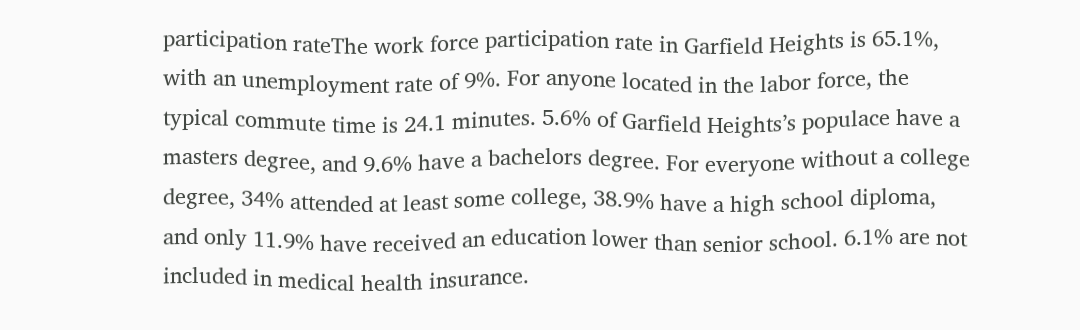participation rateThe work force participation rate in Garfield Heights is 65.1%, with an unemployment rate of 9%. For anyone located in the labor force, the typical commute time is 24.1 minutes. 5.6% of Garfield Heights’s populace have a masters degree, and 9.6% have a bachelors degree. For everyone without a college degree, 34% attended at least some college, 38.9% have a high school diploma, and only 11.9% have received an education lower than senior school. 6.1% are not included in medical health insurance.